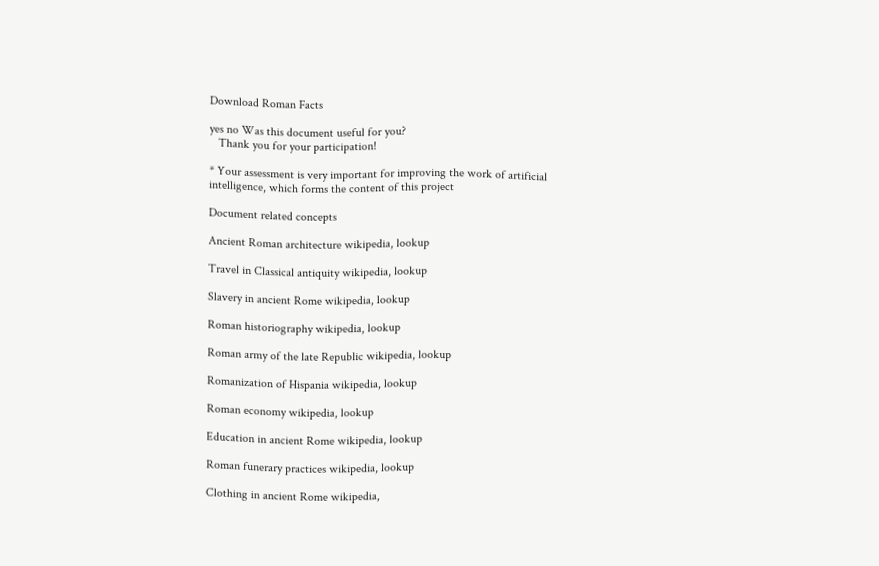Download Roman Facts

yes no Was this document useful for you?
   Thank you for your participation!

* Your assessment is very important for improving the work of artificial intelligence, which forms the content of this project

Document related concepts

Ancient Roman architecture wikipedia, lookup

Travel in Classical antiquity wikipedia, lookup

Slavery in ancient Rome wikipedia, lookup

Roman historiography wikipedia, lookup

Roman army of the late Republic wikipedia, lookup

Romanization of Hispania wikipedia, lookup

Roman economy wikipedia, lookup

Education in ancient Rome wikipedia, lookup

Roman funerary practices wikipedia, lookup

Clothing in ancient Rome wikipedia,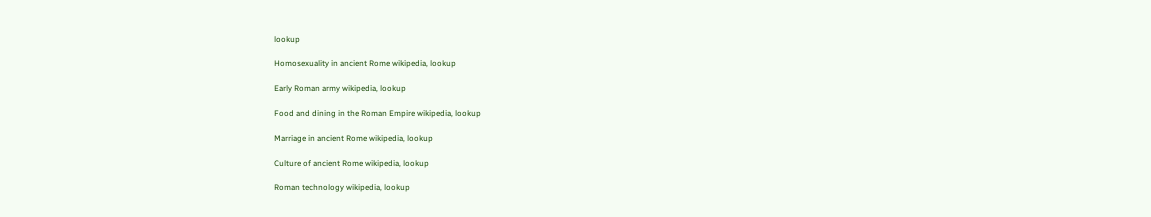lookup

Homosexuality in ancient Rome wikipedia, lookup

Early Roman army wikipedia, lookup

Food and dining in the Roman Empire wikipedia, lookup

Marriage in ancient Rome wikipedia, lookup

Culture of ancient Rome wikipedia, lookup

Roman technology wikipedia, lookup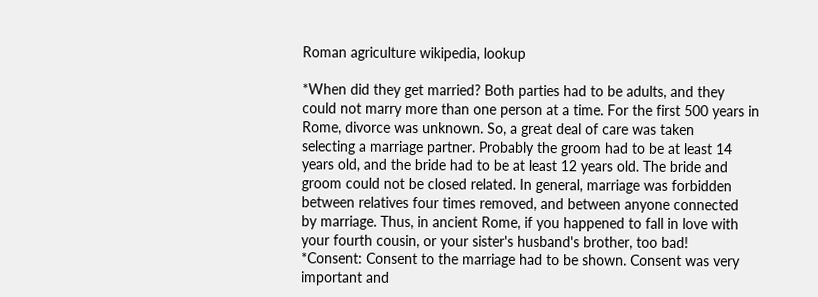Roman agriculture wikipedia, lookup

*When did they get married? Both parties had to be adults, and they
could not marry more than one person at a time. For the first 500 years in
Rome, divorce was unknown. So, a great deal of care was taken
selecting a marriage partner. Probably the groom had to be at least 14
years old, and the bride had to be at least 12 years old. The bride and
groom could not be closed related. In general, marriage was forbidden
between relatives four times removed, and between anyone connected
by marriage. Thus, in ancient Rome, if you happened to fall in love with
your fourth cousin, or your sister's husband's brother, too bad!
*Consent: Consent to the marriage had to be shown. Consent was very
important and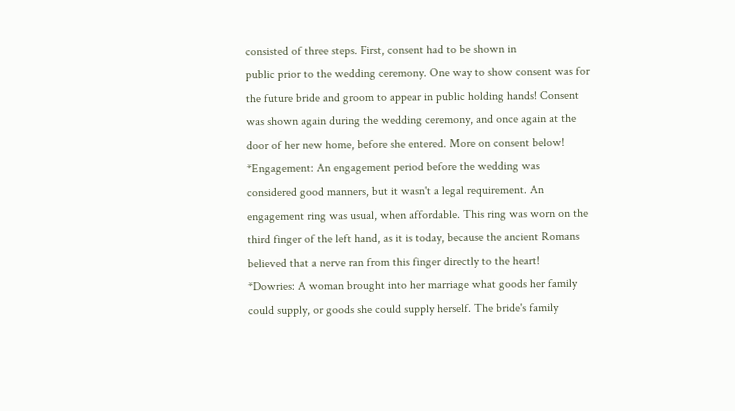consisted of three steps. First, consent had to be shown in
public prior to the wedding ceremony. One way to show consent was for
the future bride and groom to appear in public holding hands! Consent
was shown again during the wedding ceremony, and once again at the
door of her new home, before she entered. More on consent below!
*Engagement: An engagement period before the wedding was
considered good manners, but it wasn't a legal requirement. An
engagement ring was usual, when affordable. This ring was worn on the
third finger of the left hand, as it is today, because the ancient Romans
believed that a nerve ran from this finger directly to the heart!
*Dowries: A woman brought into her marriage what goods her family
could supply, or goods she could supply herself. The bride's family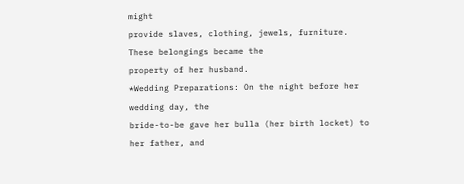might
provide slaves, clothing, jewels, furniture. These belongings became the
property of her husband.
*Wedding Preparations: On the night before her wedding day, the
bride-to-be gave her bulla (her birth locket) to her father, and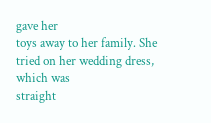gave her
toys away to her family. She tried on her wedding dress, which was
straight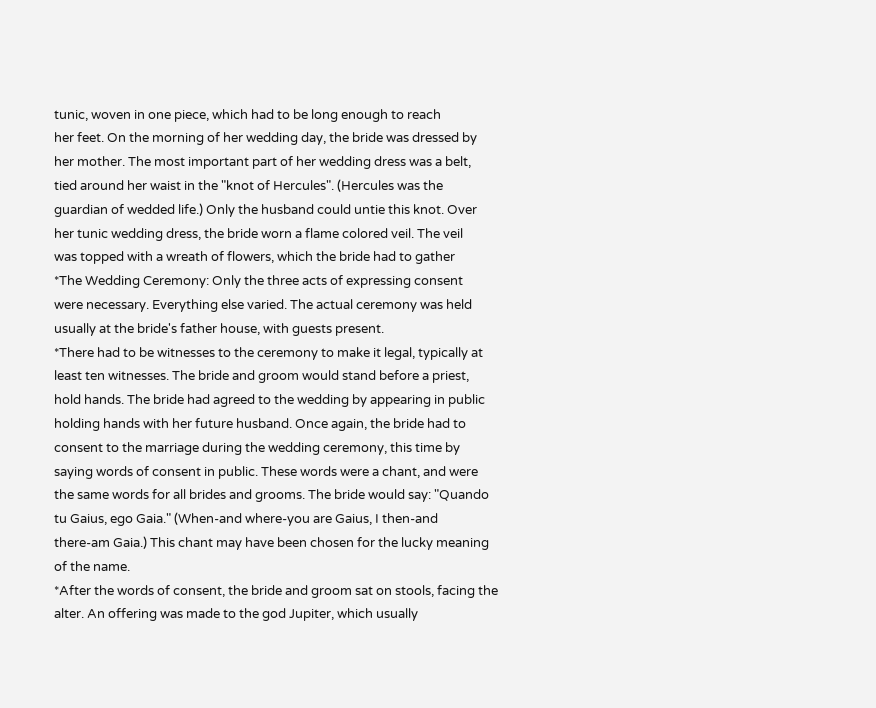tunic, woven in one piece, which had to be long enough to reach
her feet. On the morning of her wedding day, the bride was dressed by
her mother. The most important part of her wedding dress was a belt,
tied around her waist in the "knot of Hercules". (Hercules was the
guardian of wedded life.) Only the husband could untie this knot. Over
her tunic wedding dress, the bride worn a flame colored veil. The veil
was topped with a wreath of flowers, which the bride had to gather
*The Wedding Ceremony: Only the three acts of expressing consent
were necessary. Everything else varied. The actual ceremony was held
usually at the bride's father house, with guests present.
*There had to be witnesses to the ceremony to make it legal, typically at
least ten witnesses. The bride and groom would stand before a priest,
hold hands. The bride had agreed to the wedding by appearing in public
holding hands with her future husband. Once again, the bride had to
consent to the marriage during the wedding ceremony, this time by
saying words of consent in public. These words were a chant, and were
the same words for all brides and grooms. The bride would say: "Quando
tu Gaius, ego Gaia." (When-and where-you are Gaius, I then-and
there-am Gaia.) This chant may have been chosen for the lucky meaning
of the name.
*After the words of consent, the bride and groom sat on stools, facing the
alter. An offering was made to the god Jupiter, which usually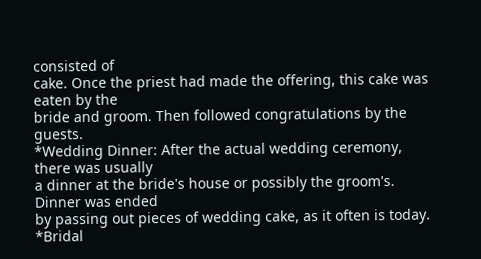consisted of
cake. Once the priest had made the offering, this cake was eaten by the
bride and groom. Then followed congratulations by the guests.
*Wedding Dinner: After the actual wedding ceremony, there was usually
a dinner at the bride's house or possibly the groom's. Dinner was ended
by passing out pieces of wedding cake, as it often is today.
*Bridal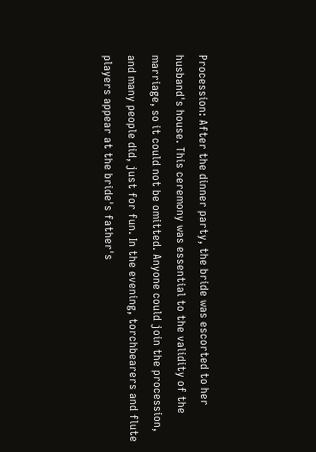Procession: After the dinner party, the bride was escorted to her
husband's house. This ceremony was essential to the validity of the
marriage, so it could not be omitted. Anyone could join the procession,
and many people did, just for fun. In the evening, torchbearers and flute
players appear at the bride's father's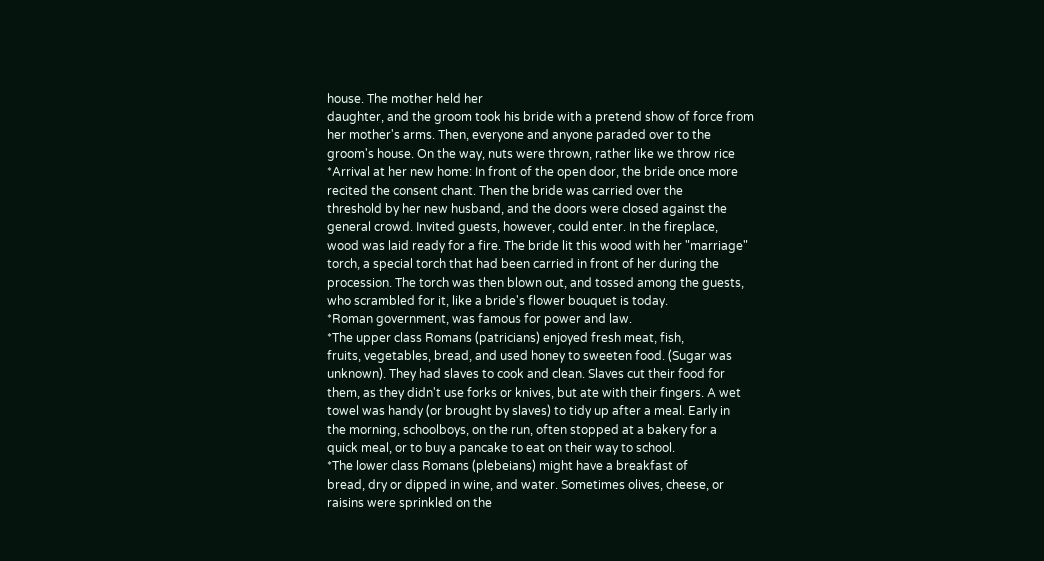house. The mother held her
daughter, and the groom took his bride with a pretend show of force from
her mother's arms. Then, everyone and anyone paraded over to the
groom's house. On the way, nuts were thrown, rather like we throw rice
*Arrival at her new home: In front of the open door, the bride once more
recited the consent chant. Then the bride was carried over the
threshold by her new husband, and the doors were closed against the
general crowd. Invited guests, however, could enter. In the fireplace,
wood was laid ready for a fire. The bride lit this wood with her "marriage"
torch, a special torch that had been carried in front of her during the
procession. The torch was then blown out, and tossed among the guests,
who scrambled for it, like a bride's flower bouquet is today.
*Roman government, was famous for power and law.
*The upper class Romans (patricians) enjoyed fresh meat, fish,
fruits, vegetables, bread, and used honey to sweeten food. (Sugar was
unknown). They had slaves to cook and clean. Slaves cut their food for
them, as they didn't use forks or knives, but ate with their fingers. A wet
towel was handy (or brought by slaves) to tidy up after a meal. Early in
the morning, schoolboys, on the run, often stopped at a bakery for a
quick meal, or to buy a pancake to eat on their way to school.
*The lower class Romans (plebeians) might have a breakfast of
bread, dry or dipped in wine, and water. Sometimes olives, cheese, or
raisins were sprinkled on the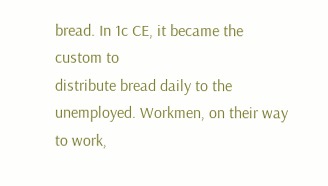bread. In 1c CE, it became the custom to
distribute bread daily to the unemployed. Workmen, on their way to work,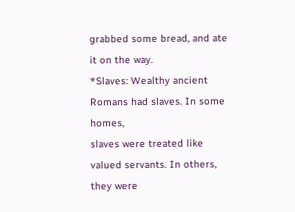grabbed some bread, and ate it on the way.
*Slaves: Wealthy ancient Romans had slaves. In some homes,
slaves were treated like valued servants. In others, they were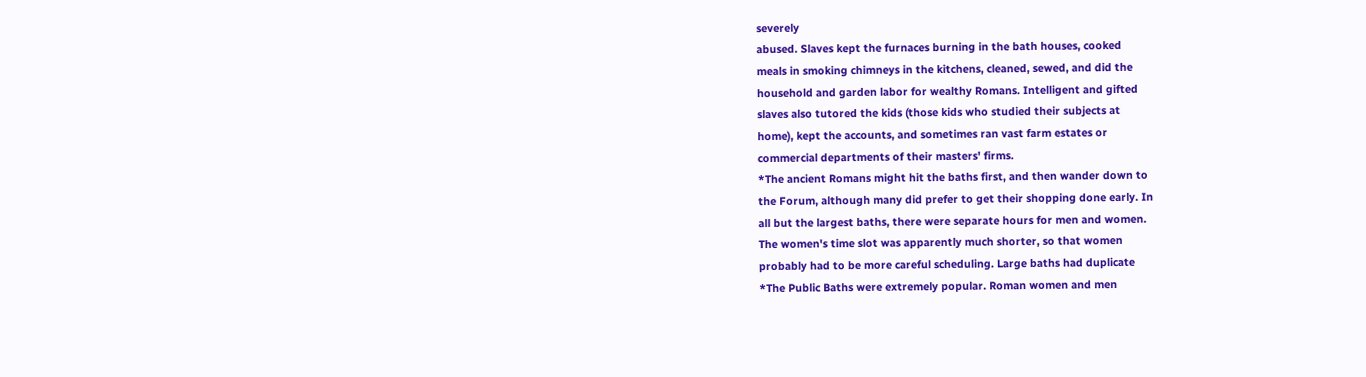severely
abused. Slaves kept the furnaces burning in the bath houses, cooked
meals in smoking chimneys in the kitchens, cleaned, sewed, and did the
household and garden labor for wealthy Romans. Intelligent and gifted
slaves also tutored the kids (those kids who studied their subjects at
home), kept the accounts, and sometimes ran vast farm estates or
commercial departments of their masters' firms.
*The ancient Romans might hit the baths first, and then wander down to
the Forum, although many did prefer to get their shopping done early. In
all but the largest baths, there were separate hours for men and women.
The women's time slot was apparently much shorter, so that women
probably had to be more careful scheduling. Large baths had duplicate
*The Public Baths were extremely popular. Roman women and men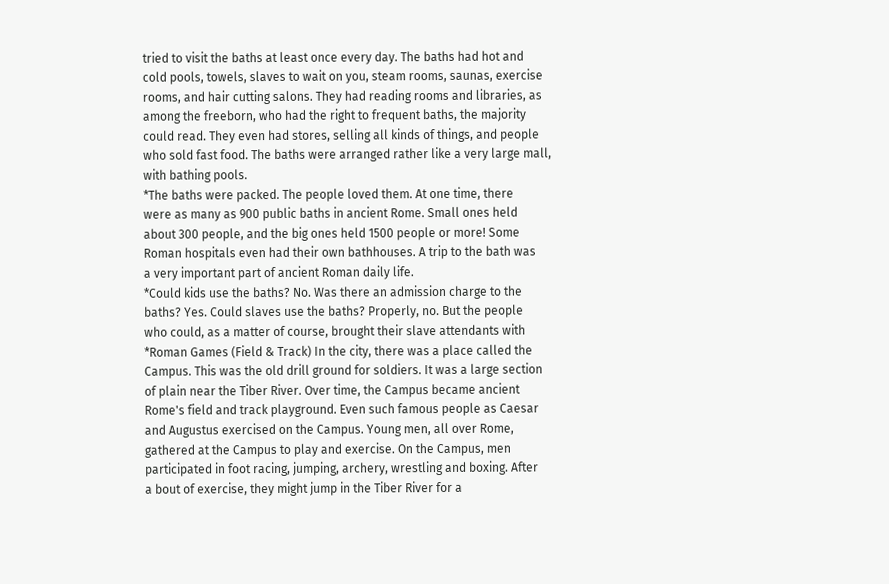tried to visit the baths at least once every day. The baths had hot and
cold pools, towels, slaves to wait on you, steam rooms, saunas, exercise
rooms, and hair cutting salons. They had reading rooms and libraries, as
among the freeborn, who had the right to frequent baths, the majority
could read. They even had stores, selling all kinds of things, and people
who sold fast food. The baths were arranged rather like a very large mall,
with bathing pools.
*The baths were packed. The people loved them. At one time, there
were as many as 900 public baths in ancient Rome. Small ones held
about 300 people, and the big ones held 1500 people or more! Some
Roman hospitals even had their own bathhouses. A trip to the bath was
a very important part of ancient Roman daily life.
*Could kids use the baths? No. Was there an admission charge to the
baths? Yes. Could slaves use the baths? Properly, no. But the people
who could, as a matter of course, brought their slave attendants with
*Roman Games (Field & Track) In the city, there was a place called the
Campus. This was the old drill ground for soldiers. It was a large section
of plain near the Tiber River. Over time, the Campus became ancient
Rome's field and track playground. Even such famous people as Caesar
and Augustus exercised on the Campus. Young men, all over Rome,
gathered at the Campus to play and exercise. On the Campus, men
participated in foot racing, jumping, archery, wrestling and boxing. After
a bout of exercise, they might jump in the Tiber River for a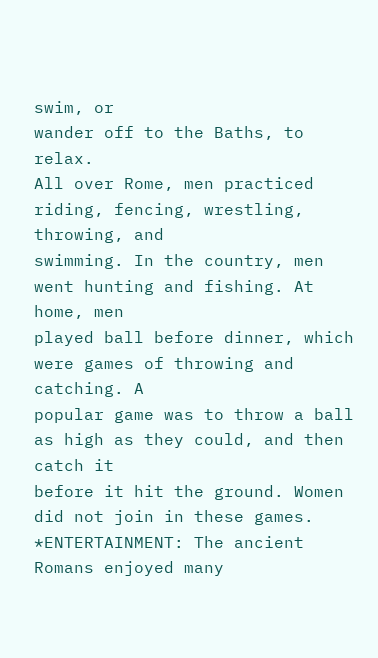swim, or
wander off to the Baths, to relax.
All over Rome, men practiced riding, fencing, wrestling, throwing, and
swimming. In the country, men went hunting and fishing. At home, men
played ball before dinner, which were games of throwing and catching. A
popular game was to throw a ball as high as they could, and then catch it
before it hit the ground. Women did not join in these games.
*ENTERTAINMENT: The ancient Romans enjoyed many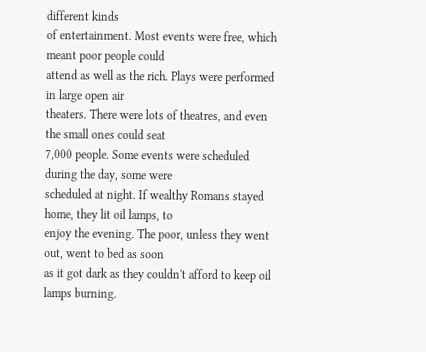different kinds
of entertainment. Most events were free, which meant poor people could
attend as well as the rich. Plays were performed in large open air
theaters. There were lots of theatres, and even the small ones could seat
7,000 people. Some events were scheduled during the day, some were
scheduled at night. If wealthy Romans stayed home, they lit oil lamps, to
enjoy the evening. The poor, unless they went out, went to bed as soon
as it got dark as they couldn't afford to keep oil lamps burning.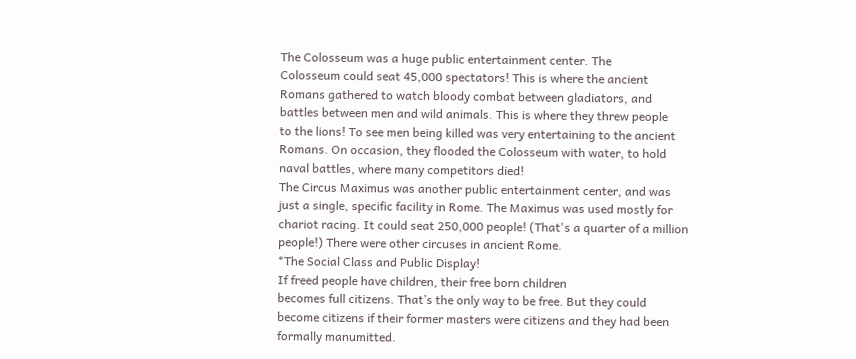The Colosseum was a huge public entertainment center. The
Colosseum could seat 45,000 spectators! This is where the ancient
Romans gathered to watch bloody combat between gladiators, and
battles between men and wild animals. This is where they threw people
to the lions! To see men being killed was very entertaining to the ancient
Romans. On occasion, they flooded the Colosseum with water, to hold
naval battles, where many competitors died!
The Circus Maximus was another public entertainment center, and was
just a single, specific facility in Rome. The Maximus was used mostly for
chariot racing. It could seat 250,000 people! (That's a quarter of a million
people!) There were other circuses in ancient Rome.
*The Social Class and Public Display!
If freed people have children, their free born children
becomes full citizens. That’s the only way to be free. But they could
become citizens if their former masters were citizens and they had been
formally manumitted.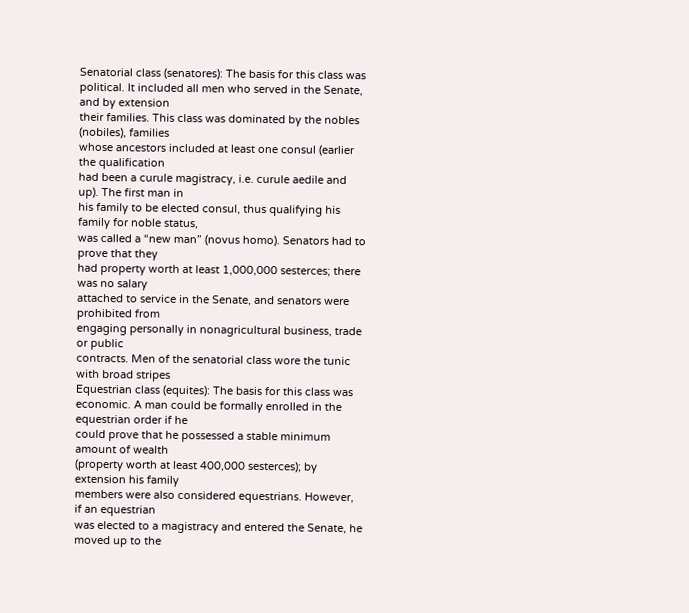Senatorial class (senatores): The basis for this class was
political. It included all men who served in the Senate, and by extension
their families. This class was dominated by the nobles (nobiles), families
whose ancestors included at least one consul (earlier the qualification
had been a curule magistracy, i.e. curule aedile and up). The first man in
his family to be elected consul, thus qualifying his family for noble status,
was called a “new man” (novus homo). Senators had to prove that they
had property worth at least 1,000,000 sesterces; there was no salary
attached to service in the Senate, and senators were prohibited from
engaging personally in nonagricultural business, trade or public
contracts. Men of the senatorial class wore the tunic with broad stripes
Equestrian class (equites): The basis for this class was
economic. A man could be formally enrolled in the equestrian order if he
could prove that he possessed a stable minimum amount of wealth
(property worth at least 400,000 sesterces); by extension his family
members were also considered equestrians. However, if an equestrian
was elected to a magistracy and entered the Senate, he moved up to the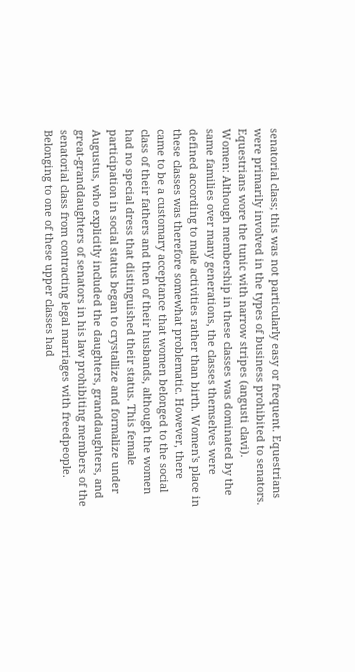senatorial class; this was not particularly easy or frequent. Equestrians
were primarily involved in the types of business prohibited to senators.
Equestrians wore the tunic with narrow stripes (angusti clavi).
Women: Although membership in these classes was dominated by the
same families over many generations, the classes themselves were
defined according to male activities rather than birth. Women's place in
these classes was therefore somewhat problematic. However, there
came to be a customary acceptance that women belonged to the social
class of their fathers and then of their husbands, although the women
had no special dress that distinguished their status. This female
participation in social status began to crystallize and formalize under
Augustus, who explicitly included the daughters, granddaughters, and
great-granddaughters of senators in his law prohibiting members of the
senatorial class from contracting legal marriages with freedpeople.
Belonging to one of these upper classes had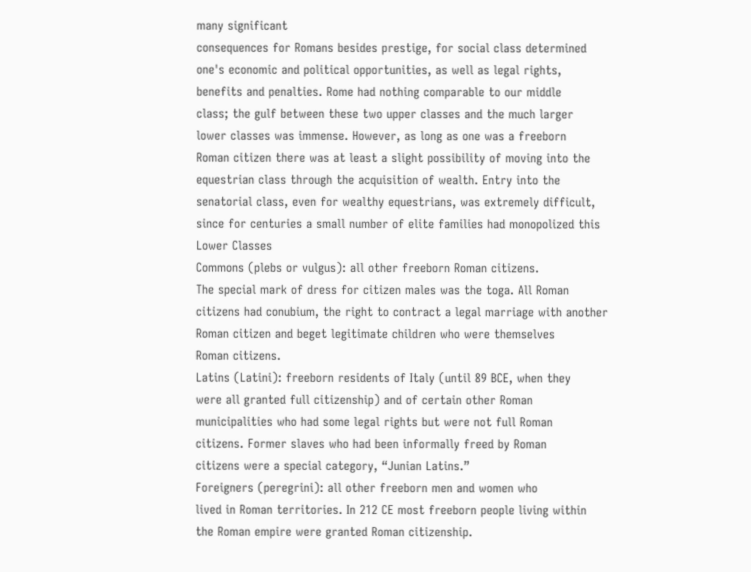many significant
consequences for Romans besides prestige, for social class determined
one's economic and political opportunities, as well as legal rights,
benefits and penalties. Rome had nothing comparable to our middle
class; the gulf between these two upper classes and the much larger
lower classes was immense. However, as long as one was a freeborn
Roman citizen there was at least a slight possibility of moving into the
equestrian class through the acquisition of wealth. Entry into the
senatorial class, even for wealthy equestrians, was extremely difficult,
since for centuries a small number of elite families had monopolized this
Lower Classes
Commons (plebs or vulgus): all other freeborn Roman citizens.
The special mark of dress for citizen males was the toga. All Roman
citizens had conubium, the right to contract a legal marriage with another
Roman citizen and beget legitimate children who were themselves
Roman citizens.
Latins (Latini): freeborn residents of Italy (until 89 BCE, when they
were all granted full citizenship) and of certain other Roman
municipalities who had some legal rights but were not full Roman
citizens. Former slaves who had been informally freed by Roman
citizens were a special category, “Junian Latins.”
Foreigners (peregrini): all other freeborn men and women who
lived in Roman territories. In 212 CE most freeborn people living within
the Roman empire were granted Roman citizenship.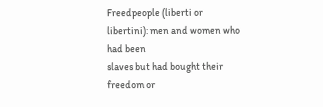Freedpeople (liberti or libertini): men and women who had been
slaves but had bought their freedom or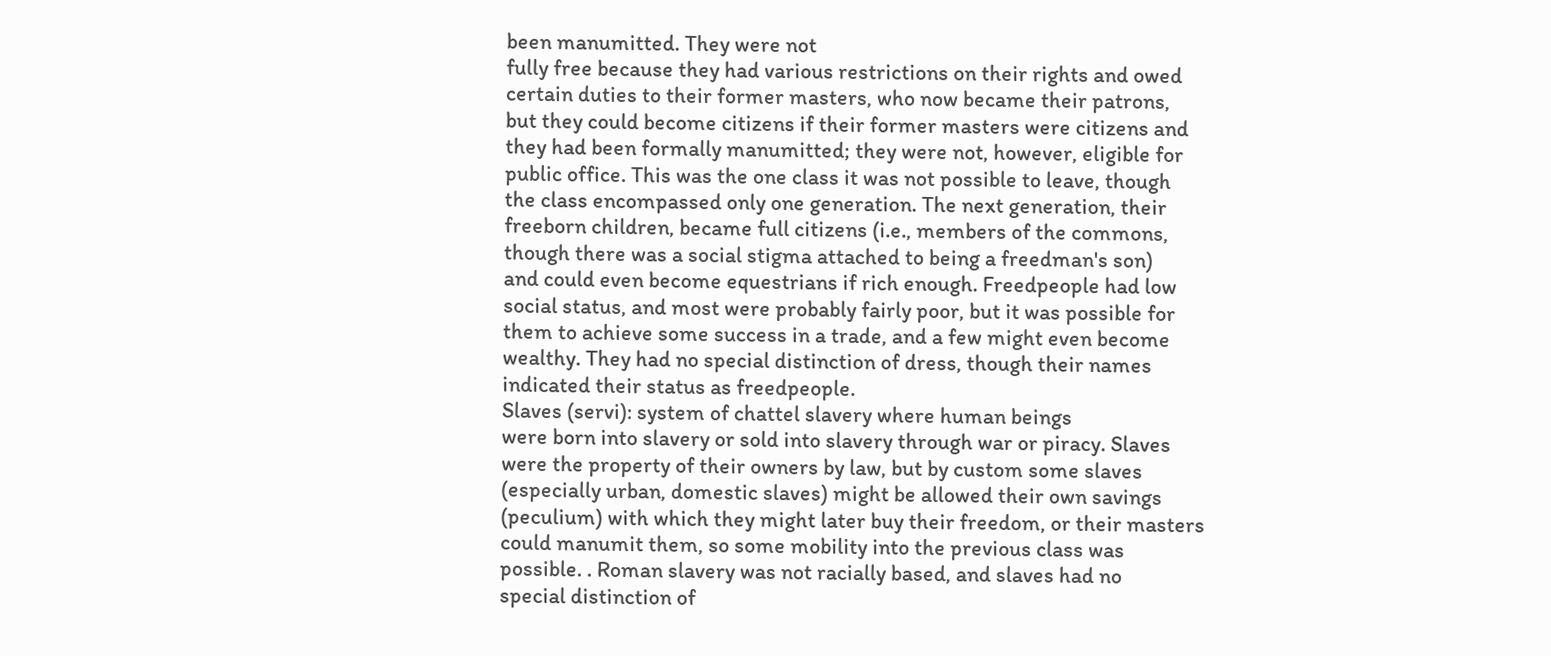been manumitted. They were not
fully free because they had various restrictions on their rights and owed
certain duties to their former masters, who now became their patrons,
but they could become citizens if their former masters were citizens and
they had been formally manumitted; they were not, however, eligible for
public office. This was the one class it was not possible to leave, though
the class encompassed only one generation. The next generation, their
freeborn children, became full citizens (i.e., members of the commons,
though there was a social stigma attached to being a freedman's son)
and could even become equestrians if rich enough. Freedpeople had low
social status, and most were probably fairly poor, but it was possible for
them to achieve some success in a trade, and a few might even become
wealthy. They had no special distinction of dress, though their names
indicated their status as freedpeople.
Slaves (servi): system of chattel slavery where human beings
were born into slavery or sold into slavery through war or piracy. Slaves
were the property of their owners by law, but by custom some slaves
(especially urban, domestic slaves) might be allowed their own savings
(peculium) with which they might later buy their freedom, or their masters
could manumit them, so some mobility into the previous class was
possible. . Roman slavery was not racially based, and slaves had no
special distinction of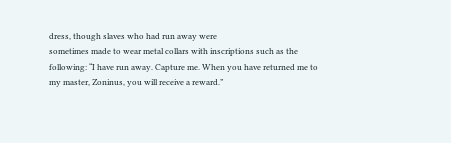dress, though slaves who had run away were
sometimes made to wear metal collars with inscriptions such as the
following: “I have run away. Capture me. When you have returned me to
my master, Zoninus, you will receive a reward.”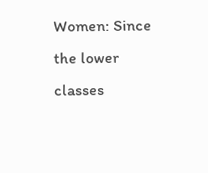Women: Since the lower classes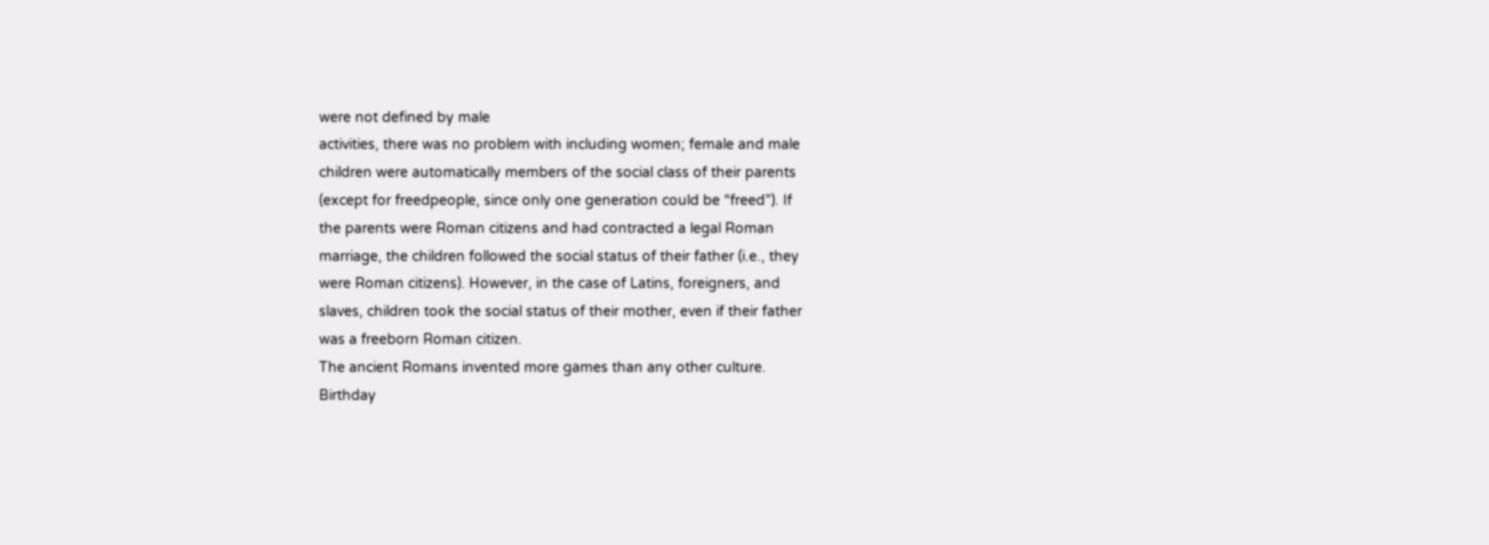were not defined by male
activities, there was no problem with including women; female and male
children were automatically members of the social class of their parents
(except for freedpeople, since only one generation could be “freed”). If
the parents were Roman citizens and had contracted a legal Roman
marriage, the children followed the social status of their father (i.e., they
were Roman citizens). However, in the case of Latins, foreigners, and
slaves, children took the social status of their mother, even if their father
was a freeborn Roman citizen.
The ancient Romans invented more games than any other culture.
Birthday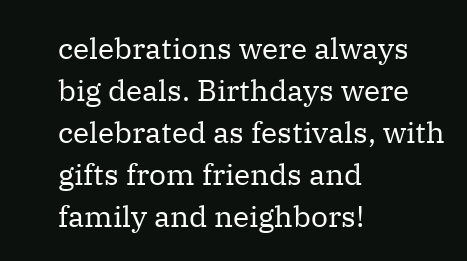celebrations were always big deals. Birthdays were
celebrated as festivals, with gifts from friends and family and neighbors!